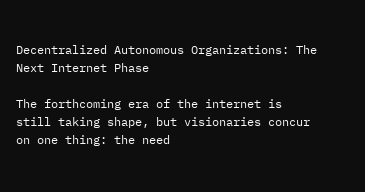Decentralized Autonomous Organizations: The Next Internet Phase

The forthcoming era of the internet is still taking shape, but visionaries concur on one thing: the need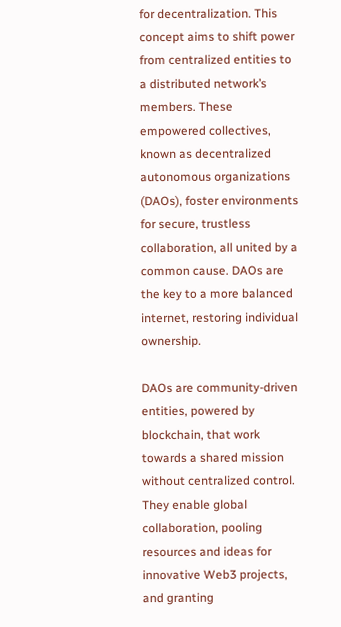for decentralization. This concept aims to shift power from centralized entities to a distributed network’s members. These empowered collectives, known as decentralized autonomous organizations (DAOs), foster environments for secure, trustless collaboration, all united by a common cause. DAOs are the key to a more balanced internet, restoring individual ownership.

DAOs are community-driven entities, powered by blockchain, that work towards a shared mission without centralized control. They enable global collaboration, pooling resources and ideas for innovative Web3 projects, and granting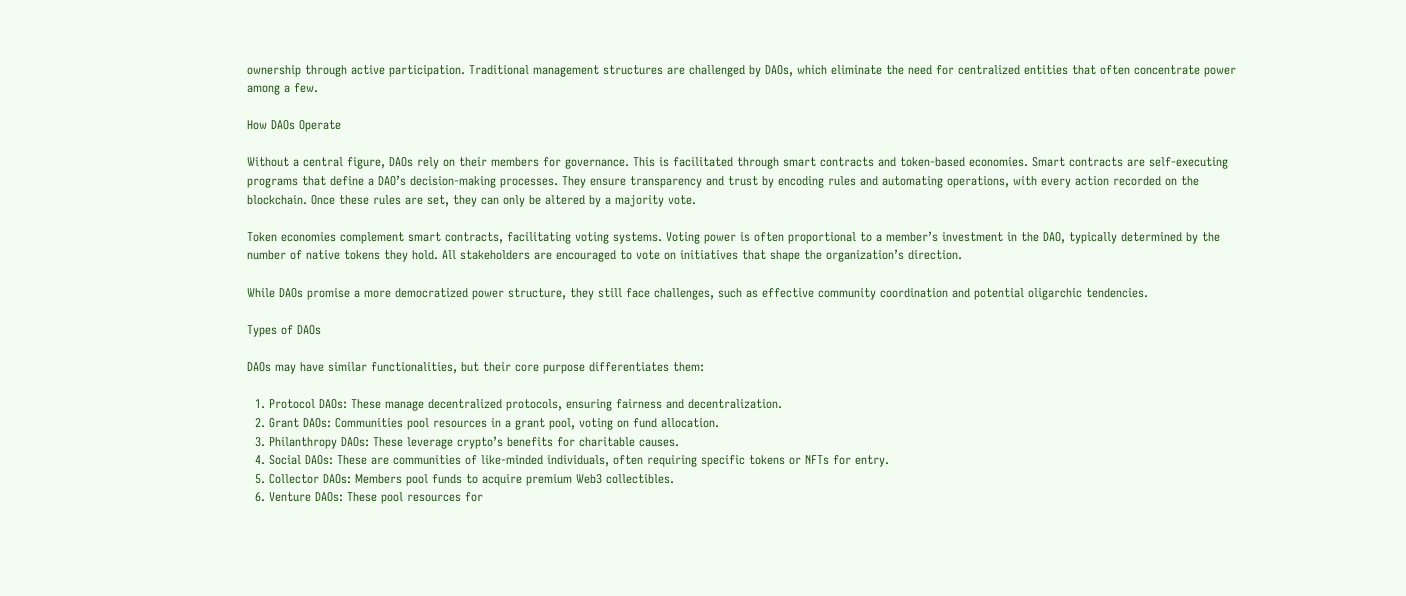ownership through active participation. Traditional management structures are challenged by DAOs, which eliminate the need for centralized entities that often concentrate power among a few.

How DAOs Operate

Without a central figure, DAOs rely on their members for governance. This is facilitated through smart contracts and token-based economies. Smart contracts are self-executing programs that define a DAO’s decision-making processes. They ensure transparency and trust by encoding rules and automating operations, with every action recorded on the blockchain. Once these rules are set, they can only be altered by a majority vote.

Token economies complement smart contracts, facilitating voting systems. Voting power is often proportional to a member’s investment in the DAO, typically determined by the number of native tokens they hold. All stakeholders are encouraged to vote on initiatives that shape the organization’s direction.

While DAOs promise a more democratized power structure, they still face challenges, such as effective community coordination and potential oligarchic tendencies.

Types of DAOs

DAOs may have similar functionalities, but their core purpose differentiates them:

  1. Protocol DAOs: These manage decentralized protocols, ensuring fairness and decentralization.
  2. Grant DAOs: Communities pool resources in a grant pool, voting on fund allocation.
  3. Philanthropy DAOs: These leverage crypto’s benefits for charitable causes.
  4. Social DAOs: These are communities of like-minded individuals, often requiring specific tokens or NFTs for entry.
  5. Collector DAOs: Members pool funds to acquire premium Web3 collectibles.
  6. Venture DAOs: These pool resources for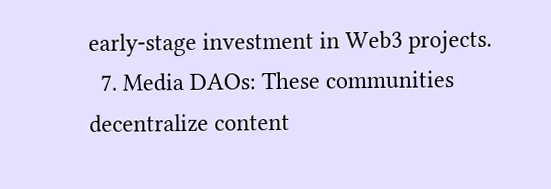early-stage investment in Web3 projects.
  7. Media DAOs: These communities decentralize content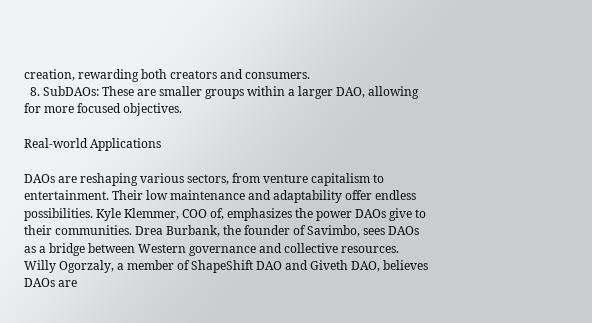creation, rewarding both creators and consumers.
  8. SubDAOs: These are smaller groups within a larger DAO, allowing for more focused objectives.

Real-world Applications

DAOs are reshaping various sectors, from venture capitalism to entertainment. Their low maintenance and adaptability offer endless possibilities. Kyle Klemmer, COO of, emphasizes the power DAOs give to their communities. Drea Burbank, the founder of Savimbo, sees DAOs as a bridge between Western governance and collective resources. Willy Ogorzaly, a member of ShapeShift DAO and Giveth DAO, believes DAOs are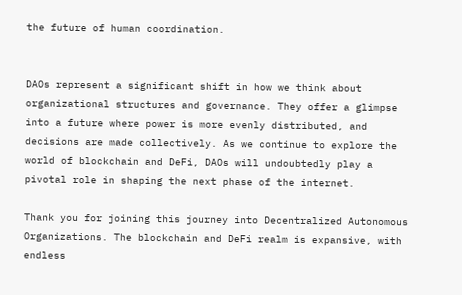the future of human coordination.


DAOs represent a significant shift in how we think about organizational structures and governance. They offer a glimpse into a future where power is more evenly distributed, and decisions are made collectively. As we continue to explore the world of blockchain and DeFi, DAOs will undoubtedly play a pivotal role in shaping the next phase of the internet.

Thank you for joining this journey into Decentralized Autonomous Organizations. The blockchain and DeFi realm is expansive, with endless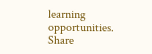learning opportunities. Share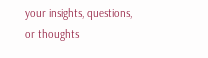your insights, questions, or thoughts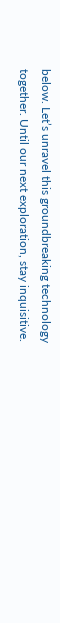below. Let’s unravel this groundbreaking technology together. Until our next exploration, stay inquisitive.